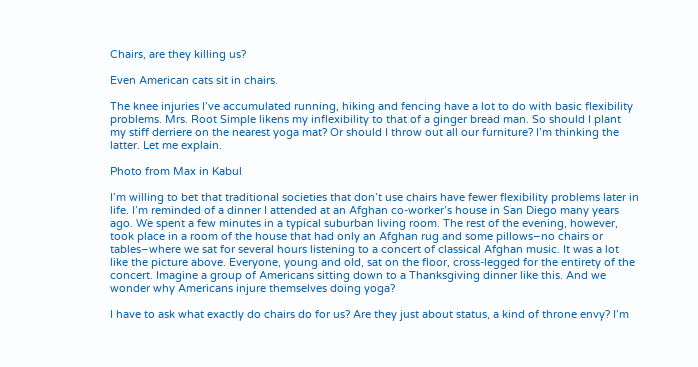Chairs, are they killing us?

Even American cats sit in chairs.

The knee injuries I’ve accumulated running, hiking and fencing have a lot to do with basic flexibility problems. Mrs. Root Simple likens my inflexibility to that of a ginger bread man. So should I plant my stiff derriere on the nearest yoga mat? Or should I throw out all our furniture? I’m thinking the latter. Let me explain.

Photo from Max in Kabul

I’m willing to bet that traditional societies that don’t use chairs have fewer flexibility problems later in life. I’m reminded of a dinner I attended at an Afghan co-worker’s house in San Diego many years ago. We spent a few minutes in a typical suburban living room. The rest of the evening, however, took place in a room of the house that had only an Afghan rug and some pillows–no chairs or tables–where we sat for several hours listening to a concert of classical Afghan music. It was a lot like the picture above. Everyone, young and old, sat on the floor, cross-legged for the entirety of the concert. Imagine a group of Americans sitting down to a Thanksgiving dinner like this. And we wonder why Americans injure themselves doing yoga?

I have to ask what exactly do chairs do for us? Are they just about status, a kind of throne envy? I’m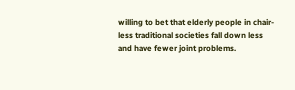willing to bet that elderly people in chair-less traditional societies fall down less and have fewer joint problems.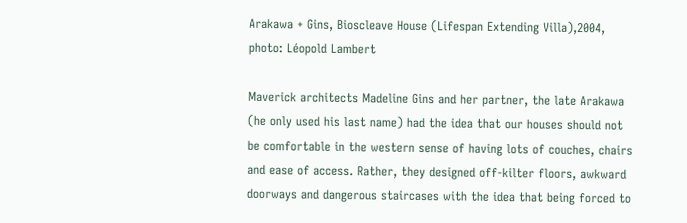Arakawa + Gins, Bioscleave House (Lifespan Extending Villa),2004, photo: Léopold Lambert

Maverick architects Madeline Gins and her partner, the late Arakawa (he only used his last name) had the idea that our houses should not be comfortable in the western sense of having lots of couches, chairs and ease of access. Rather, they designed off-kilter floors, awkward doorways and dangerous staircases with the idea that being forced to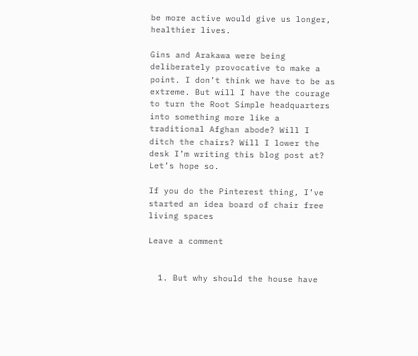be more active would give us longer, healthier lives.

Gins and Arakawa were being deliberately provocative to make a point. I don’t think we have to be as extreme. But will I have the courage to turn the Root Simple headquarters into something more like a traditional Afghan abode? Will I ditch the chairs? Will I lower the desk I’m writing this blog post at? Let’s hope so.

If you do the Pinterest thing, I’ve started an idea board of chair free living spaces

Leave a comment


  1. But why should the house have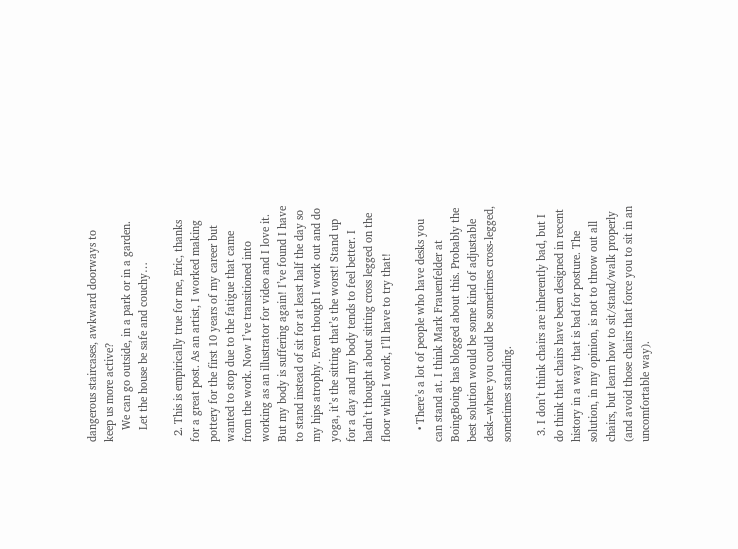dangerous staircases, awkward doorways to keep us more active?
    We can go outside, in a park or in a garden.
    Let the house be safe and couchy…

  2. This is empirically true for me, Eric, thanks for a great post. As an artist, I worked making pottery for the first 10 years of my career but wanted to stop due to the fatigue that came from the work. Now I’ve transitioned into working as an illustrator for video and I love it. But my body is suffering again! I’ve found I have to stand instead of sit for at least half the day so my hips atrophy. Even though I work out and do yoga, it’s the sitting that’s the worst! Stand up for a day and my body tends to feel better. I hadn’t thought about sitting cross legged on the floor while I work, I’ll have to try that!

    • There’s a lot of people who have desks you can stand at. I think Mark Frauenfelder at BoingBoing has blogged about this. Probably the best solution would be some kind of adjustable desk–where you could be sometimes cross-legged, sometimes standing.

  3. I don’t think chairs are inherently bad, but I do think that chairs have been designed in recent history in a way that is bad for posture. The solution, in my opinion, is not to throw out all chairs, but learn how to sit/stand/walk properly (and avoid those chairs that force you to sit in an uncomfortable way).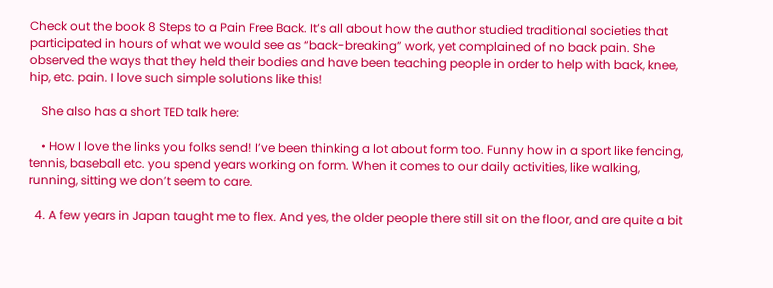Check out the book 8 Steps to a Pain Free Back. It’s all about how the author studied traditional societies that participated in hours of what we would see as “back-breaking” work, yet complained of no back pain. She observed the ways that they held their bodies and have been teaching people in order to help with back, knee, hip, etc. pain. I love such simple solutions like this!

    She also has a short TED talk here:

    • How I love the links you folks send! I’ve been thinking a lot about form too. Funny how in a sport like fencing, tennis, baseball etc. you spend years working on form. When it comes to our daily activities, like walking, running, sitting we don’t seem to care.

  4. A few years in Japan taught me to flex. And yes, the older people there still sit on the floor, and are quite a bit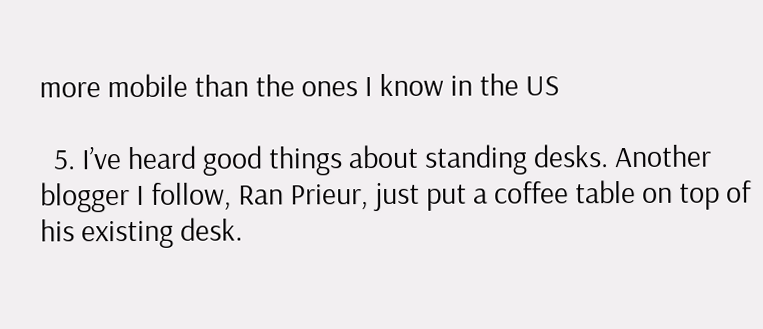more mobile than the ones I know in the US

  5. I’ve heard good things about standing desks. Another blogger I follow, Ran Prieur, just put a coffee table on top of his existing desk.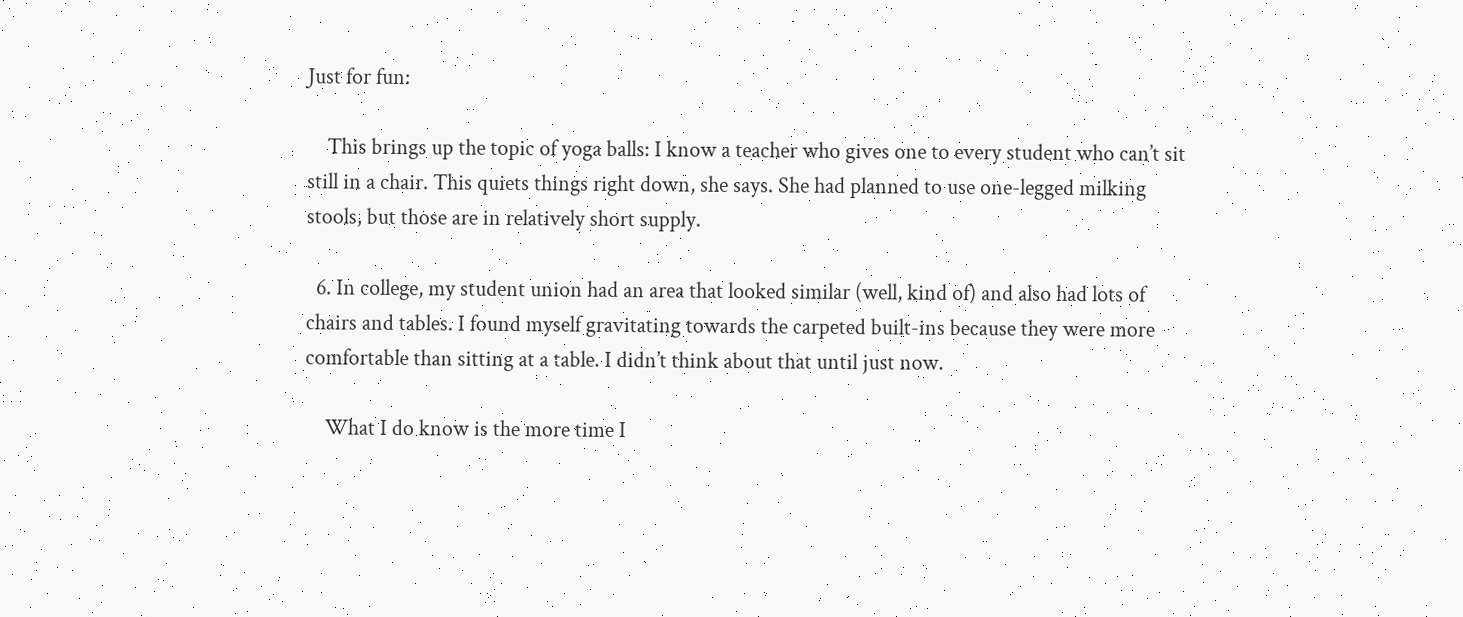Just for fun:

    This brings up the topic of yoga balls: I know a teacher who gives one to every student who can’t sit still in a chair. This quiets things right down, she says. She had planned to use one-legged milking stools, but those are in relatively short supply.

  6. In college, my student union had an area that looked similar (well, kind of) and also had lots of chairs and tables. I found myself gravitating towards the carpeted built-ins because they were more comfortable than sitting at a table. I didn’t think about that until just now.

    What I do know is the more time I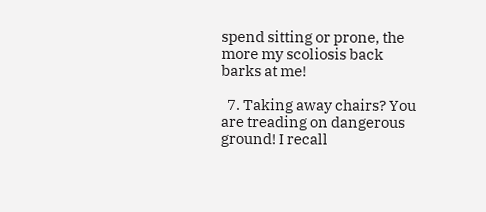spend sitting or prone, the more my scoliosis back barks at me!

  7. Taking away chairs? You are treading on dangerous ground! I recall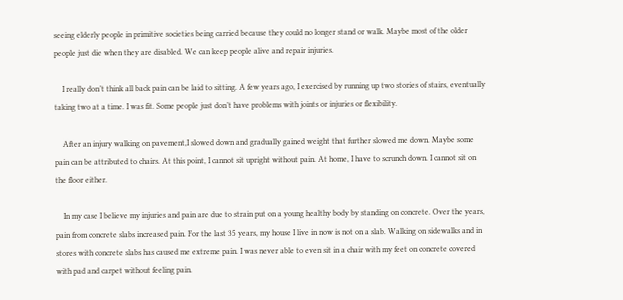seeing elderly people in primitive societies being carried because they could no longer stand or walk. Maybe most of the older people just die when they are disabled. We can keep people alive and repair injuries.

    I really don’t think all back pain can be laid to sitting. A few years ago, I exercised by running up two stories of stairs, eventually taking two at a time. I was fit. Some people just don’t have problems with joints or injuries or flexibility.

    After an injury walking on pavement,I slowed down and gradually gained weight that further slowed me down. Maybe some pain can be attributed to chairs. At this point, I cannot sit upright without pain. At home, I have to scrunch down. I cannot sit on the floor either.

    In my case I believe my injuries and pain are due to strain put on a young healthy body by standing on concrete. Over the years, pain from concrete slabs increased pain. For the last 35 years, my house I live in now is not on a slab. Walking on sidewalks and in stores with concrete slabs has caused me extreme pain. I was never able to even sit in a chair with my feet on concrete covered with pad and carpet without feeling pain.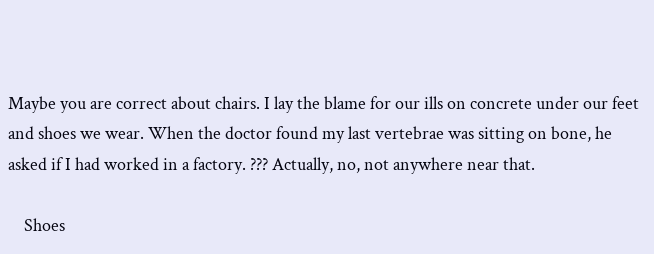Maybe you are correct about chairs. I lay the blame for our ills on concrete under our feet and shoes we wear. When the doctor found my last vertebrae was sitting on bone, he asked if I had worked in a factory. ??? Actually, no, not anywhere near that.

    Shoes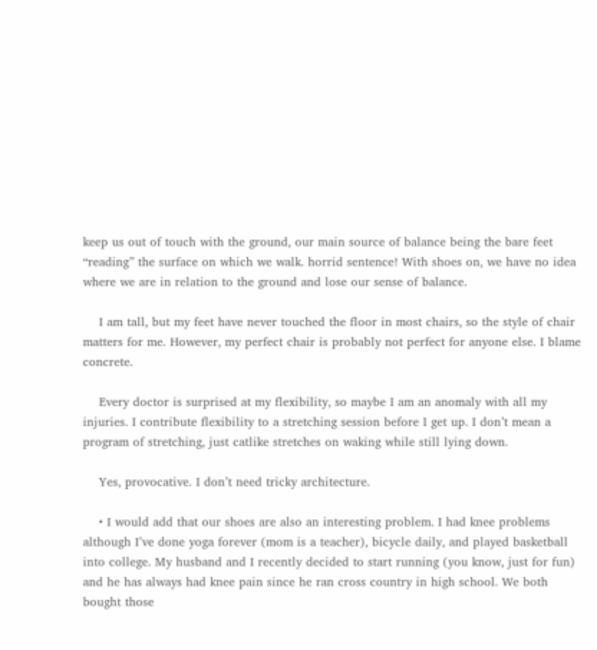keep us out of touch with the ground, our main source of balance being the bare feet “reading” the surface on which we walk. horrid sentence! With shoes on, we have no idea where we are in relation to the ground and lose our sense of balance.

    I am tall, but my feet have never touched the floor in most chairs, so the style of chair matters for me. However, my perfect chair is probably not perfect for anyone else. I blame concrete.

    Every doctor is surprised at my flexibility, so maybe I am an anomaly with all my injuries. I contribute flexibility to a stretching session before I get up. I don’t mean a program of stretching, just catlike stretches on waking while still lying down.

    Yes, provocative. I don’t need tricky architecture.

    • I would add that our shoes are also an interesting problem. I had knee problems although I’ve done yoga forever (mom is a teacher), bicycle daily, and played basketball into college. My husband and I recently decided to start running (you know, just for fun) and he has always had knee pain since he ran cross country in high school. We both bought those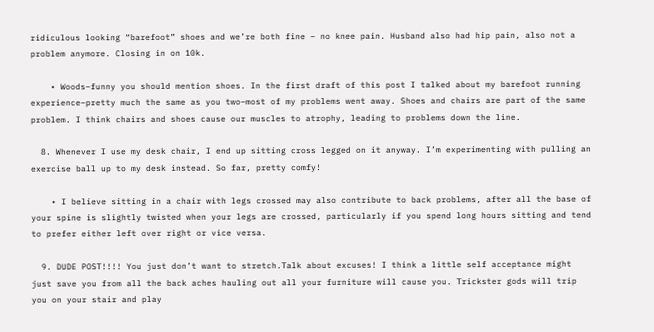ridiculous looking “barefoot” shoes and we’re both fine – no knee pain. Husband also had hip pain, also not a problem anymore. Closing in on 10k.

    • Woods–funny you should mention shoes. In the first draft of this post I talked about my barefoot running experience–pretty much the same as you two–most of my problems went away. Shoes and chairs are part of the same problem. I think chairs and shoes cause our muscles to atrophy, leading to problems down the line.

  8. Whenever I use my desk chair, I end up sitting cross legged on it anyway. I’m experimenting with pulling an exercise ball up to my desk instead. So far, pretty comfy!

    • I believe sitting in a chair with legs crossed may also contribute to back problems, after all the base of your spine is slightly twisted when your legs are crossed, particularly if you spend long hours sitting and tend to prefer either left over right or vice versa.

  9. DUDE POST!!!! You just don’t want to stretch.Talk about excuses! I think a little self acceptance might just save you from all the back aches hauling out all your furniture will cause you. Trickster gods will trip you on your stair and play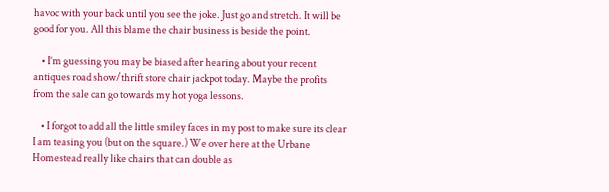havoc with your back until you see the joke. Just go and stretch. It will be good for you. All this blame the chair business is beside the point.

    • I’m guessing you may be biased after hearing about your recent antiques road show/thrift store chair jackpot today. Maybe the profits from the sale can go towards my hot yoga lessons.

    • I forgot to add all the little smiley faces in my post to make sure its clear I am teasing you (but on the square.) We over here at the Urbane Homestead really like chairs that can double as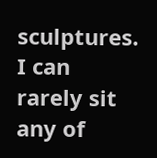sculptures. I can rarely sit any of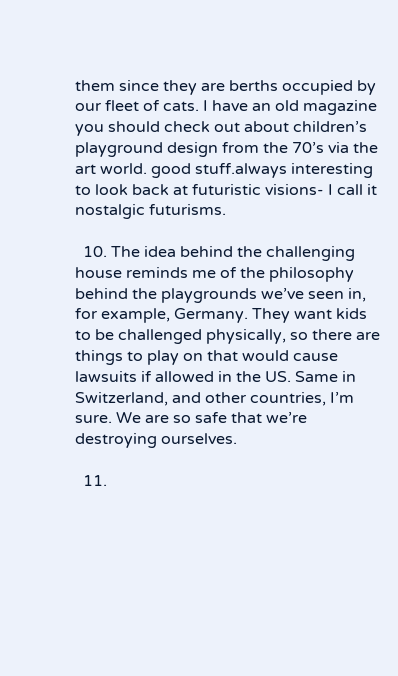them since they are berths occupied by our fleet of cats. I have an old magazine you should check out about children’s playground design from the 70’s via the art world. good stuff.always interesting to look back at futuristic visions- I call it nostalgic futurisms.

  10. The idea behind the challenging house reminds me of the philosophy behind the playgrounds we’ve seen in, for example, Germany. They want kids to be challenged physically, so there are things to play on that would cause lawsuits if allowed in the US. Same in Switzerland, and other countries, I’m sure. We are so safe that we’re destroying ourselves.

  11.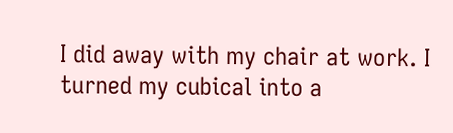I did away with my chair at work. I turned my cubical into a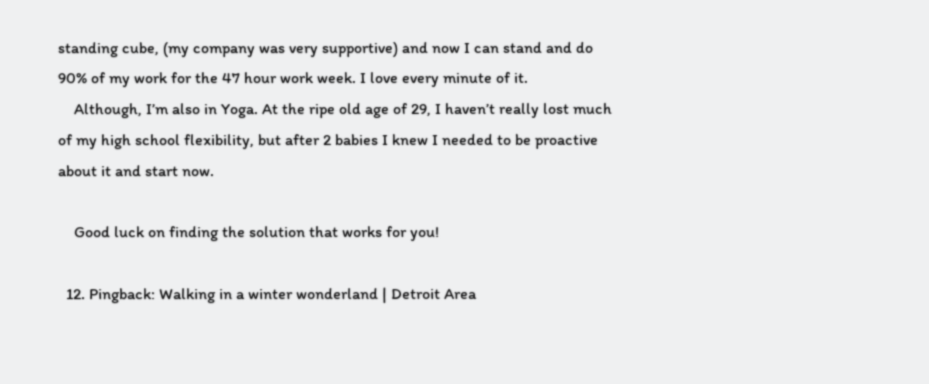standing cube, (my company was very supportive) and now I can stand and do 90% of my work for the 47 hour work week. I love every minute of it.
    Although, I’m also in Yoga. At the ripe old age of 29, I haven’t really lost much of my high school flexibility, but after 2 babies I knew I needed to be proactive about it and start now.

    Good luck on finding the solution that works for you!

  12. Pingback: Walking in a winter wonderland | Detroit Area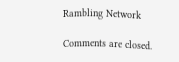Rambling Network

Comments are closed.